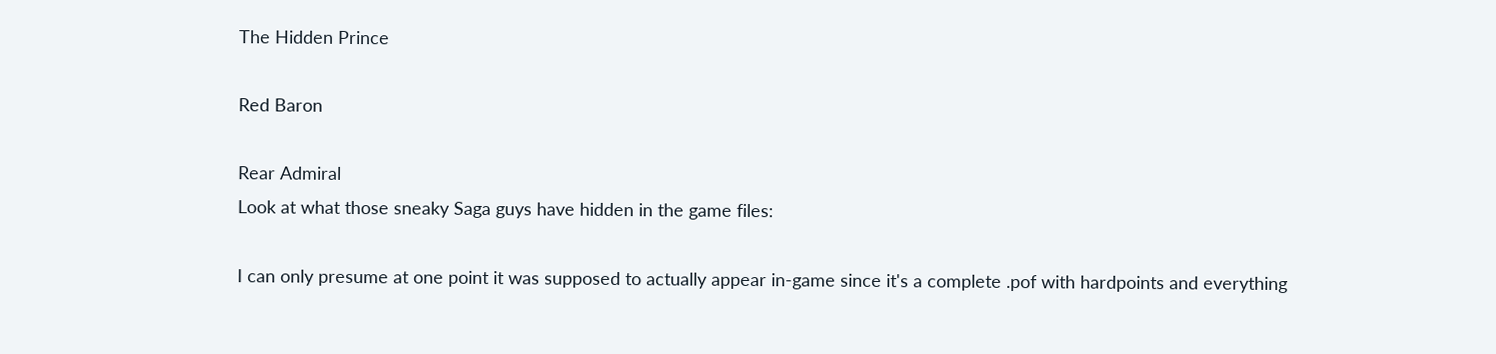The Hidden Prince

Red Baron

Rear Admiral
Look at what those sneaky Saga guys have hidden in the game files:

I can only presume at one point it was supposed to actually appear in-game since it's a complete .pof with hardpoints and everything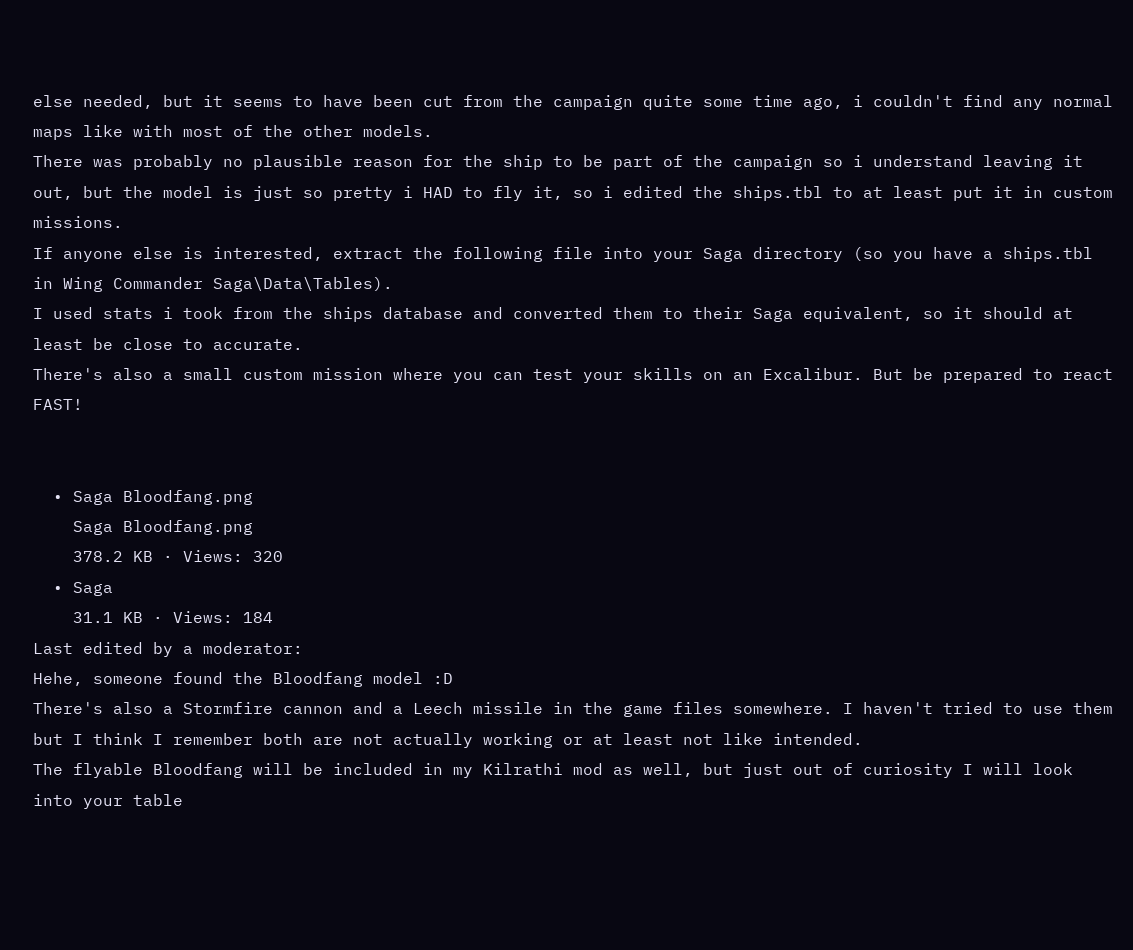else needed, but it seems to have been cut from the campaign quite some time ago, i couldn't find any normal maps like with most of the other models.
There was probably no plausible reason for the ship to be part of the campaign so i understand leaving it out, but the model is just so pretty i HAD to fly it, so i edited the ships.tbl to at least put it in custom missions.
If anyone else is interested, extract the following file into your Saga directory (so you have a ships.tbl in Wing Commander Saga\Data\Tables).
I used stats i took from the ships database and converted them to their Saga equivalent, so it should at least be close to accurate.
There's also a small custom mission where you can test your skills on an Excalibur. But be prepared to react FAST!


  • Saga Bloodfang.png
    Saga Bloodfang.png
    378.2 KB · Views: 320
  • Saga
    31.1 KB · Views: 184
Last edited by a moderator:
Hehe, someone found the Bloodfang model :D
There's also a Stormfire cannon and a Leech missile in the game files somewhere. I haven't tried to use them but I think I remember both are not actually working or at least not like intended.
The flyable Bloodfang will be included in my Kilrathi mod as well, but just out of curiosity I will look into your table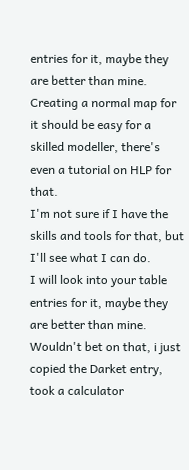entries for it, maybe they are better than mine. Creating a normal map for it should be easy for a skilled modeller, there's even a tutorial on HLP for that.
I'm not sure if I have the skills and tools for that, but I'll see what I can do.
I will look into your table entries for it, maybe they are better than mine.
Wouldn't bet on that, i just copied the Darket entry, took a calculator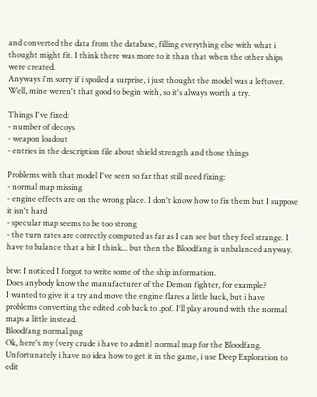and converted the data from the database, filling everything else with what i thought might fit. I think there was more to it than that when the other ships were created.
Anyways i'm sorry if i spoiled a surprise, i just thought the model was a leftover.
Well, mine weren't that good to begin with, so it's always worth a try.

Things I've fixed:
- number of decoys
- weapon loadout
- entries in the description file about shield strength and those things

Problems with that model I've seen so far that still need fixing:
- normal map missing
- engine effects are on the wrong place. I don't know how to fix them but I suppose it isn't hard
- specular map seems to be too strong
- the turn rates are correctly computed as far as I can see but they feel strange. I have to balance that a bit I think... but then the Bloodfang is unbalanced anyway.

btw: I noticed I forgot to write some of the ship information.
Does anybody know the manufacturer of the Demon fighter, for example?
I wanted to give it a try and move the engine flares a little back, but i have problems converting the edited .cob back to .pof. I'll play around with the normal maps a little instead.
Bloodfang normal.png
Ok, here's my (very crude i have to admit) normal map for the Bloodfang. Unfortunately i have no idea how to get it in the game, i use Deep Exploration to edit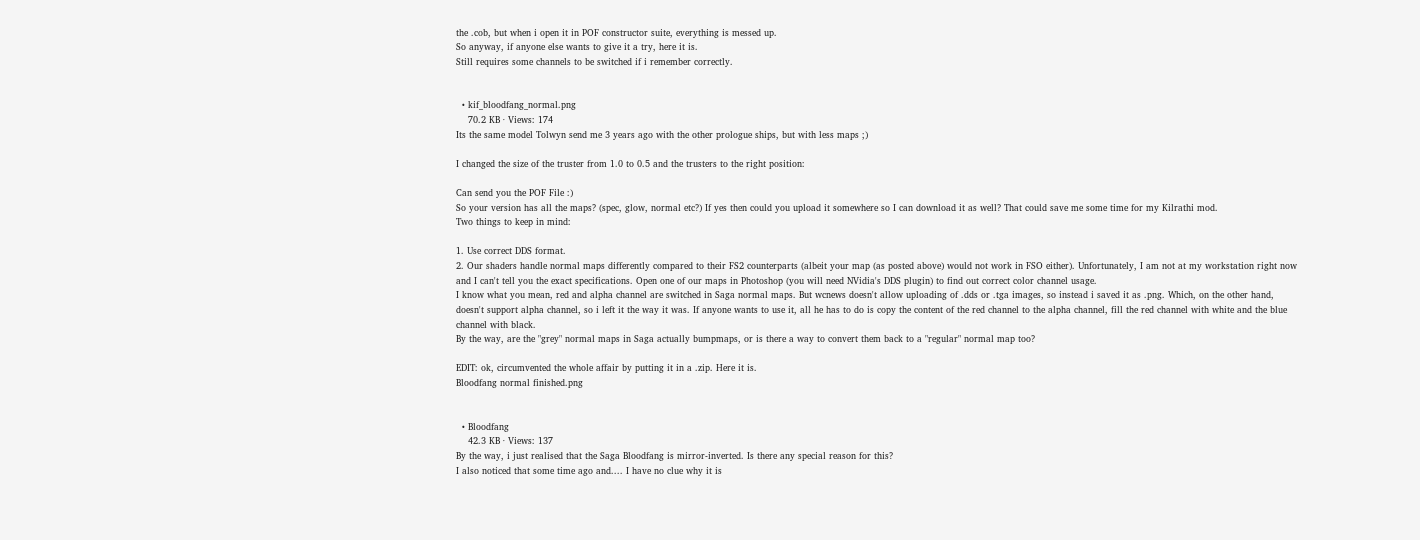the .cob, but when i open it in POF constructor suite, everything is messed up.
So anyway, if anyone else wants to give it a try, here it is.
Still requires some channels to be switched if i remember correctly.


  • kif_bloodfang_normal.png
    70.2 KB · Views: 174
Its the same model Tolwyn send me 3 years ago with the other prologue ships, but with less maps ;)

I changed the size of the truster from 1.0 to 0.5 and the trusters to the right position:

Can send you the POF File :)
So your version has all the maps? (spec, glow, normal etc?) If yes then could you upload it somewhere so I can download it as well? That could save me some time for my Kilrathi mod.
Two things to keep in mind:

1. Use correct DDS format.
2. Our shaders handle normal maps differently compared to their FS2 counterparts (albeit your map (as posted above) would not work in FSO either). Unfortunately, I am not at my workstation right now and I can't tell you the exact specifications. Open one of our maps in Photoshop (you will need NVidia's DDS plugin) to find out correct color channel usage.
I know what you mean, red and alpha channel are switched in Saga normal maps. But wcnews doesn't allow uploading of .dds or .tga images, so instead i saved it as .png. Which, on the other hand, doesn't support alpha channel, so i left it the way it was. If anyone wants to use it, all he has to do is copy the content of the red channel to the alpha channel, fill the red channel with white and the blue channel with black.
By the way, are the "grey" normal maps in Saga actually bumpmaps, or is there a way to convert them back to a "regular" normal map too?

EDIT: ok, circumvented the whole affair by putting it in a .zip. Here it is.
Bloodfang normal finished.png


  • Bloodfang
    42.3 KB · Views: 137
By the way, i just realised that the Saga Bloodfang is mirror-inverted. Is there any special reason for this?
I also noticed that some time ago and.... I have no clue why it is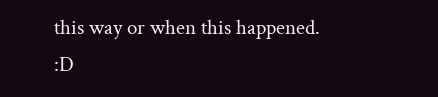this way or when this happened. :D